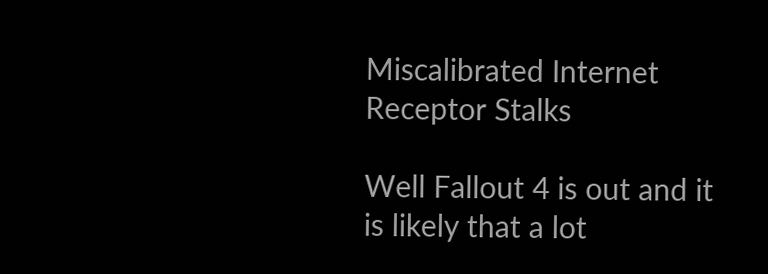Miscalibrated Internet Receptor Stalks

Well Fallout 4 is out and it is likely that a lot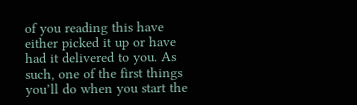of you reading this have either picked it up or have had it delivered to you. As such, one of the first things you’ll do when you start the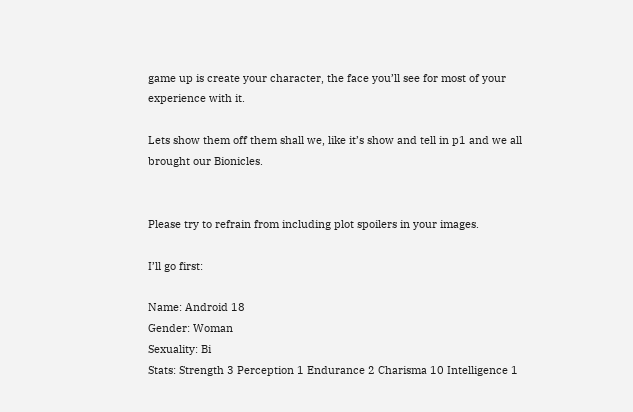game up is create your character, the face you’ll see for most of your experience with it.

Lets show them off them shall we, like it’s show and tell in p1 and we all brought our Bionicles.


Please try to refrain from including plot spoilers in your images.

I’ll go first:

Name: Android 18
Gender: Woman
Sexuality: Bi
Stats: Strength 3 Perception 1 Endurance 2 Charisma 10 Intelligence 1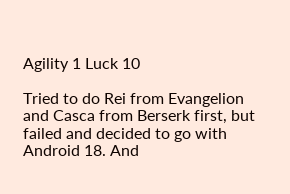Agility 1 Luck 10

Tried to do Rei from Evangelion and Casca from Berserk first, but failed and decided to go with Android 18. And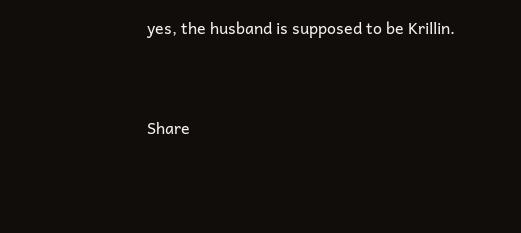yes, the husband is supposed to be Krillin.


Share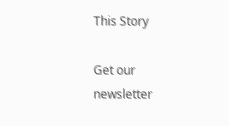This Story

Get our newsletter